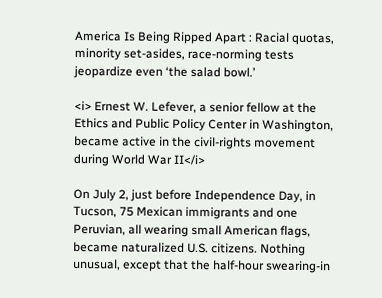America Is Being Ripped Apart : Racial quotas, minority set-asides, race-norming tests jeopardize even ‘the salad bowl.’

<i> Ernest W. Lefever, a senior fellow at the Ethics and Public Policy Center in Washington, became active in the civil-rights movement during World War II</i>

On July 2, just before Independence Day, in Tucson, 75 Mexican immigrants and one Peruvian, all wearing small American flags, became naturalized U.S. citizens. Nothing unusual, except that the half-hour swearing-in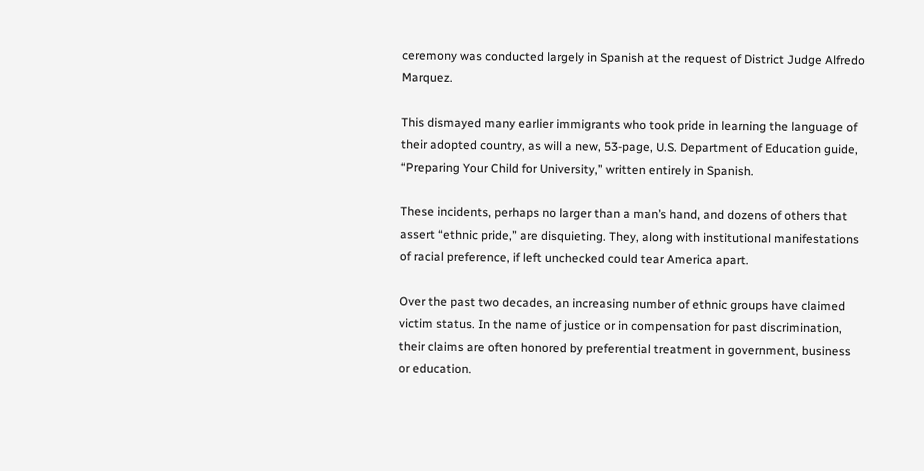ceremony was conducted largely in Spanish at the request of District Judge Alfredo Marquez.

This dismayed many earlier immigrants who took pride in learning the language of their adopted country, as will a new, 53-page, U.S. Department of Education guide, “Preparing Your Child for University,” written entirely in Spanish.

These incidents, perhaps no larger than a man’s hand, and dozens of others that assert “ethnic pride,” are disquieting. They, along with institutional manifestations of racial preference, if left unchecked could tear America apart.

Over the past two decades, an increasing number of ethnic groups have claimed victim status. In the name of justice or in compensation for past discrimination, their claims are often honored by preferential treatment in government, business or education.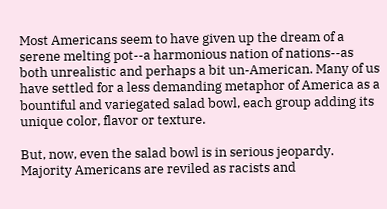Most Americans seem to have given up the dream of a serene melting pot--a harmonious nation of nations--as both unrealistic and perhaps a bit un-American. Many of us have settled for a less demanding metaphor of America as a bountiful and variegated salad bowl, each group adding its unique color, flavor or texture.

But, now, even the salad bowl is in serious jeopardy. Majority Americans are reviled as racists and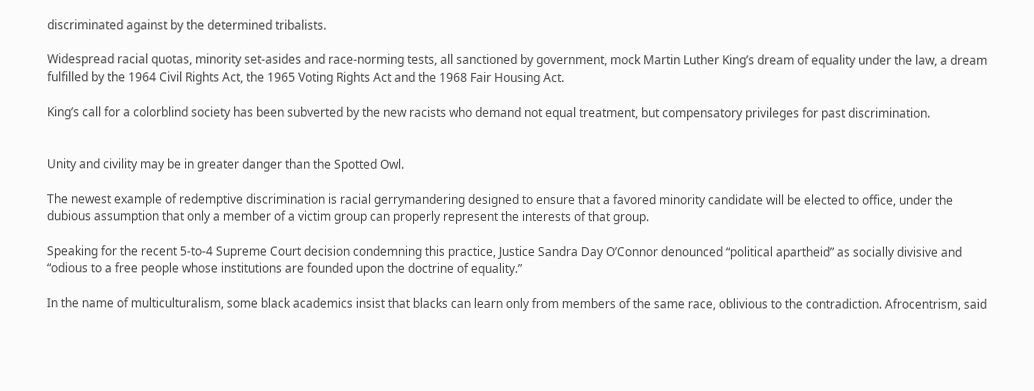discriminated against by the determined tribalists.

Widespread racial quotas, minority set-asides and race-norming tests, all sanctioned by government, mock Martin Luther King’s dream of equality under the law, a dream fulfilled by the 1964 Civil Rights Act, the 1965 Voting Rights Act and the 1968 Fair Housing Act.

King’s call for a colorblind society has been subverted by the new racists who demand not equal treatment, but compensatory privileges for past discrimination.


Unity and civility may be in greater danger than the Spotted Owl.

The newest example of redemptive discrimination is racial gerrymandering designed to ensure that a favored minority candidate will be elected to office, under the dubious assumption that only a member of a victim group can properly represent the interests of that group.

Speaking for the recent 5-to-4 Supreme Court decision condemning this practice, Justice Sandra Day O’Connor denounced “political apartheid” as socially divisive and “odious to a free people whose institutions are founded upon the doctrine of equality.”

In the name of multiculturalism, some black academics insist that blacks can learn only from members of the same race, oblivious to the contradiction. Afrocentrism, said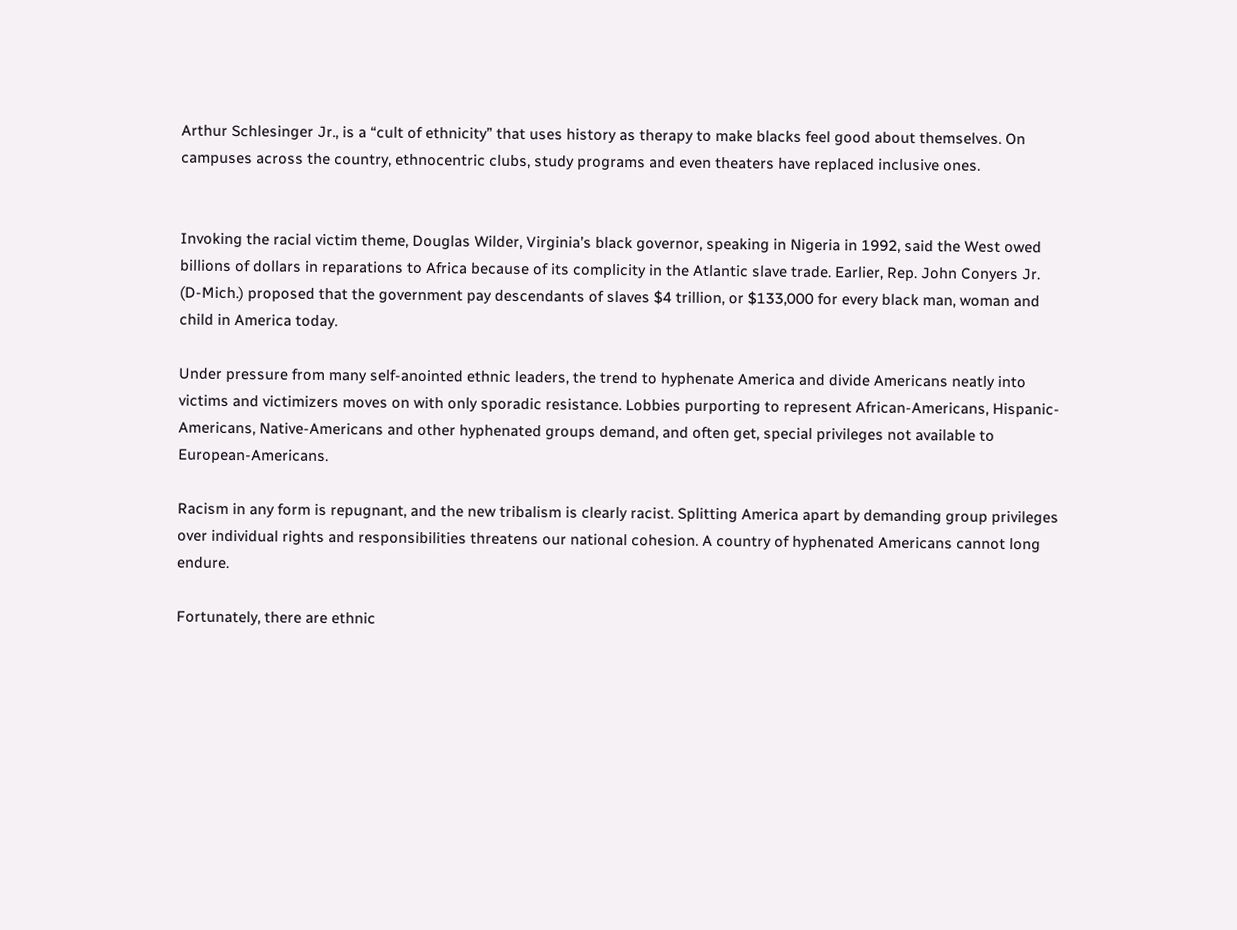Arthur Schlesinger Jr., is a “cult of ethnicity” that uses history as therapy to make blacks feel good about themselves. On campuses across the country, ethnocentric clubs, study programs and even theaters have replaced inclusive ones.


Invoking the racial victim theme, Douglas Wilder, Virginia’s black governor, speaking in Nigeria in 1992, said the West owed billions of dollars in reparations to Africa because of its complicity in the Atlantic slave trade. Earlier, Rep. John Conyers Jr. (D-Mich.) proposed that the government pay descendants of slaves $4 trillion, or $133,000 for every black man, woman and child in America today.

Under pressure from many self-anointed ethnic leaders, the trend to hyphenate America and divide Americans neatly into victims and victimizers moves on with only sporadic resistance. Lobbies purporting to represent African-Americans, Hispanic-Americans, Native-Americans and other hyphenated groups demand, and often get, special privileges not available to European-Americans.

Racism in any form is repugnant, and the new tribalism is clearly racist. Splitting America apart by demanding group privileges over individual rights and responsibilities threatens our national cohesion. A country of hyphenated Americans cannot long endure.

Fortunately, there are ethnic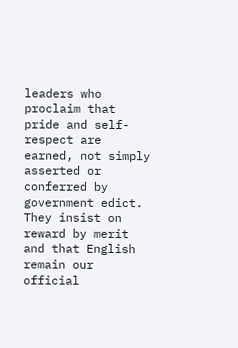leaders who proclaim that pride and self-respect are earned, not simply asserted or conferred by government edict. They insist on reward by merit and that English remain our official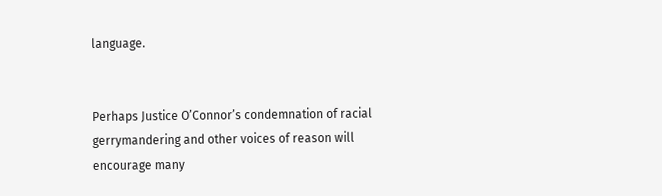language.


Perhaps Justice O’Connor’s condemnation of racial gerrymandering and other voices of reason will encourage many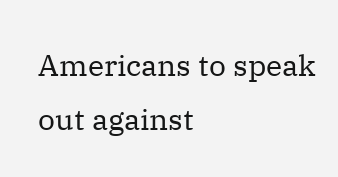Americans to speak out against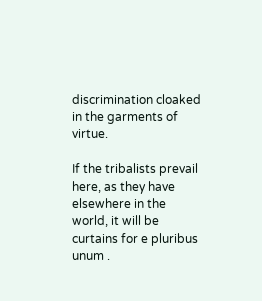discrimination cloaked in the garments of virtue.

If the tribalists prevail here, as they have elsewhere in the world, it will be curtains for e pluribus unum .